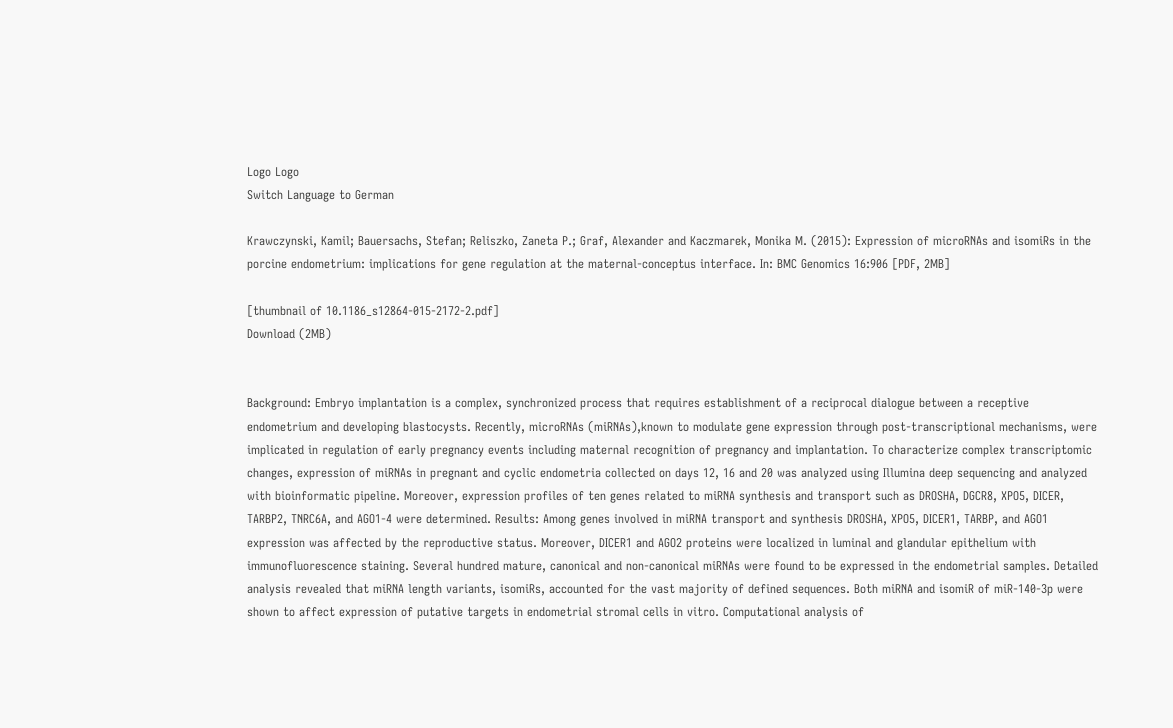Logo Logo
Switch Language to German

Krawczynski, Kamil; Bauersachs, Stefan; Reliszko, Zaneta P.; Graf, Alexander and Kaczmarek, Monika M. (2015): Expression of microRNAs and isomiRs in the porcine endometrium: implications for gene regulation at the maternal-conceptus interface. In: BMC Genomics 16:906 [PDF, 2MB]

[thumbnail of 10.1186_s12864-015-2172-2.pdf]
Download (2MB)


Background: Embryo implantation is a complex, synchronized process that requires establishment of a reciprocal dialogue between a receptive endometrium and developing blastocysts. Recently, microRNAs (miRNAs),known to modulate gene expression through post-transcriptional mechanisms, were implicated in regulation of early pregnancy events including maternal recognition of pregnancy and implantation. To characterize complex transcriptomic changes, expression of miRNAs in pregnant and cyclic endometria collected on days 12, 16 and 20 was analyzed using Illumina deep sequencing and analyzed with bioinformatic pipeline. Moreover, expression profiles of ten genes related to miRNA synthesis and transport such as DROSHA, DGCR8, XPO5, DICER, TARBP2, TNRC6A, and AGO1-4 were determined. Results: Among genes involved in miRNA transport and synthesis DROSHA, XPO5, DICER1, TARBP, and AGO1 expression was affected by the reproductive status. Moreover, DICER1 and AGO2 proteins were localized in luminal and glandular epithelium with immunofluorescence staining. Several hundred mature, canonical and non-canonical miRNAs were found to be expressed in the endometrial samples. Detailed analysis revealed that miRNA length variants, isomiRs, accounted for the vast majority of defined sequences. Both miRNA and isomiR of miR-140-3p were shown to affect expression of putative targets in endometrial stromal cells in vitro. Computational analysis of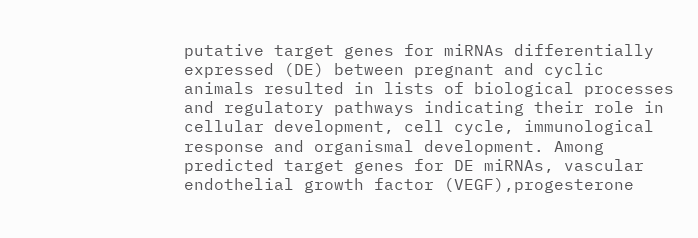putative target genes for miRNAs differentially expressed (DE) between pregnant and cyclic animals resulted in lists of biological processes and regulatory pathways indicating their role in cellular development, cell cycle, immunological response and organismal development. Among predicted target genes for DE miRNAs, vascular endothelial growth factor (VEGF),progesterone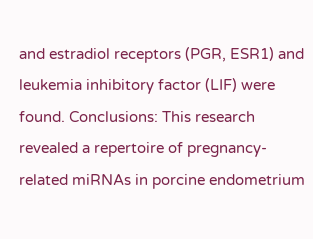and estradiol receptors (PGR, ESR1) and leukemia inhibitory factor (LIF) were found. Conclusions: This research revealed a repertoire of pregnancy-related miRNAs in porcine endometrium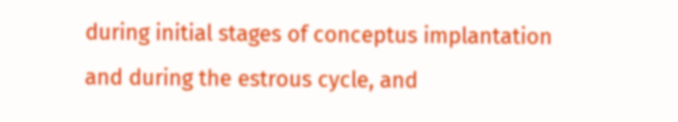during initial stages of conceptus implantation and during the estrous cycle, and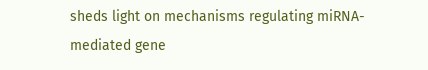sheds light on mechanisms regulating miRNA-mediated gene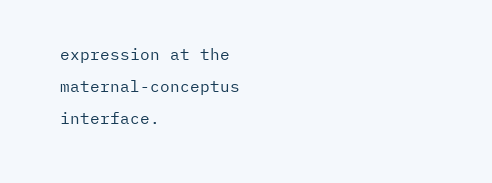expression at the maternal-conceptus interface.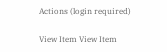Actions (login required)

View Item View Item